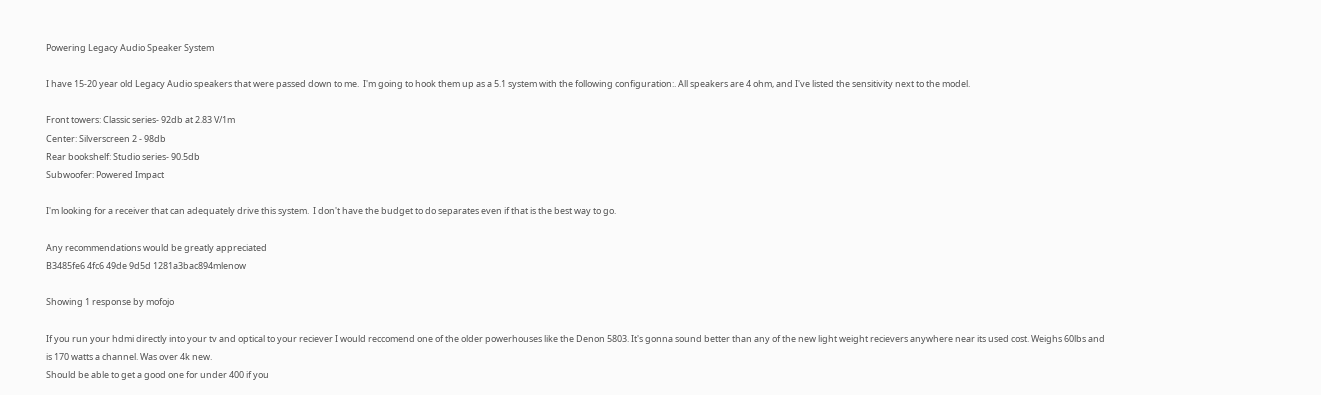Powering Legacy Audio Speaker System

I have 15-20 year old Legacy Audio speakers that were passed down to me.  I'm going to hook them up as a 5.1 system with the following configuration:. All speakers are 4 ohm, and I've listed the sensitivity next to the model.

Front towers: Classic series- 92db at 2.83 V/1m
Center: Silverscreen 2 - 98db
Rear bookshelf: Studio series- 90.5db
Subwoofer: Powered Impact

I'm looking for a receiver that can adequately drive this system.  I don't have the budget to do separates even if that is the best way to go.

Any recommendations would be greatly appreciated
B3485fe6 4fc6 49de 9d5d 1281a3bac894mlenow

Showing 1 response by mofojo

If you run your hdmi directly into your tv and optical to your reciever I would reccomend one of the older powerhouses like the Denon 5803. It's gonna sound better than any of the new light weight recievers anywhere near its used cost. Weighs 60lbs and is 170 watts a channel. Was over 4k new.
Should be able to get a good one for under 400 if you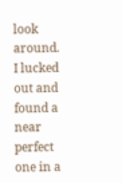look around. I lucked out and found a near perfect one in a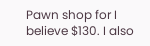Pawn shop for I believe $130. I also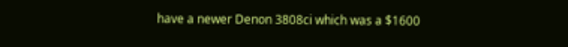have a newer Denon 3808ci which was a $1600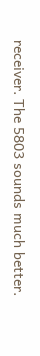receiver. The 5803 sounds much better.